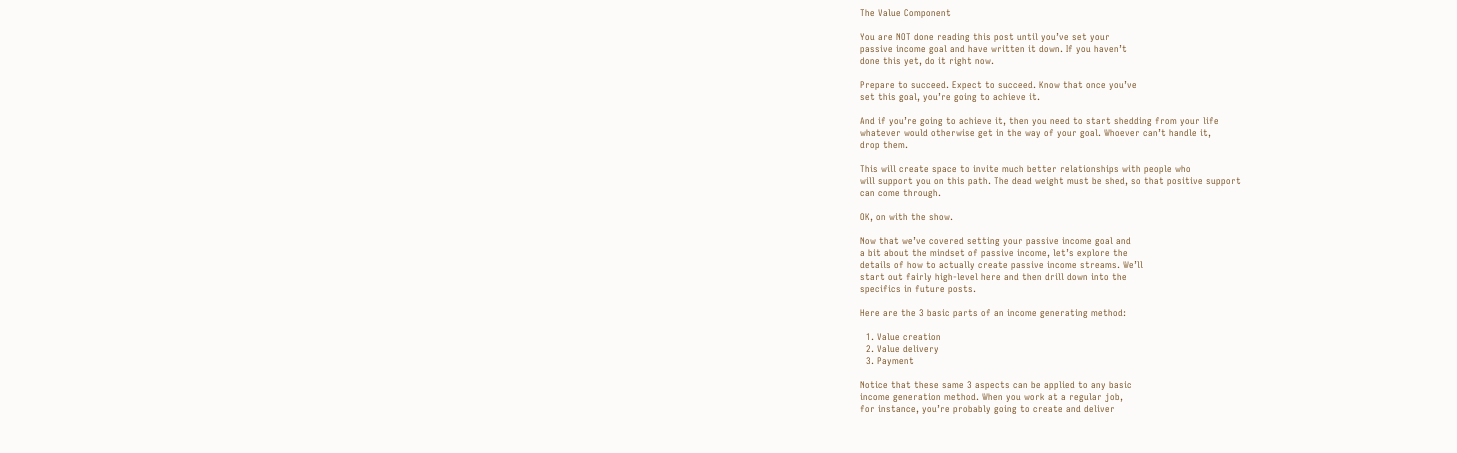The Value Component

You are NOT done reading this post until you’ve set your
passive income goal and have written it down. If you haven’t
done this yet, do it right now.

Prepare to succeed. Expect to succeed. Know that once you’ve
set this goal, you’re going to achieve it.

And if you’re going to achieve it, then you need to start shedding from your life
whatever would otherwise get in the way of your goal. Whoever can’t handle it,
drop them.

This will create space to invite much better relationships with people who
will support you on this path. The dead weight must be shed, so that positive support
can come through.

OK, on with the show.

Now that we’ve covered setting your passive income goal and
a bit about the mindset of passive income, let’s explore the
details of how to actually create passive income streams. We’ll
start out fairly high-level here and then drill down into the
specifics in future posts.

Here are the 3 basic parts of an income generating method:

  1. Value creation
  2. Value delivery
  3. Payment

Notice that these same 3 aspects can be applied to any basic
income generation method. When you work at a regular job,
for instance, you’re probably going to create and deliver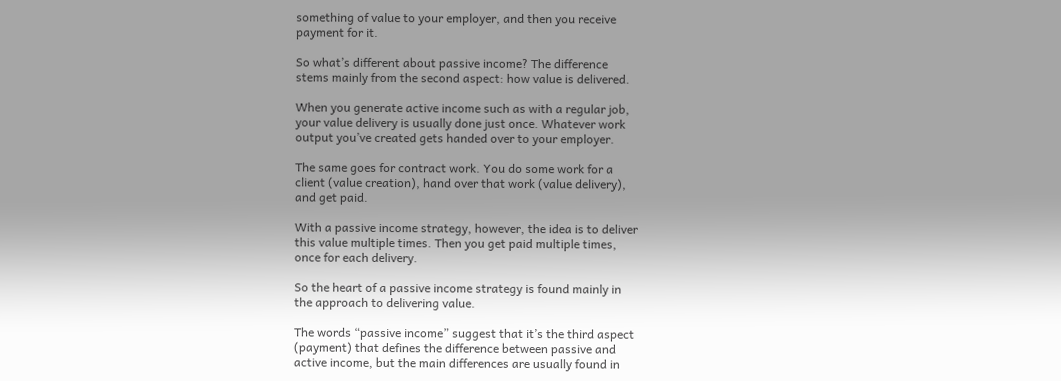something of value to your employer, and then you receive
payment for it.

So what’s different about passive income? The difference
stems mainly from the second aspect: how value is delivered.

When you generate active income such as with a regular job,
your value delivery is usually done just once. Whatever work
output you’ve created gets handed over to your employer.

The same goes for contract work. You do some work for a
client (value creation), hand over that work (value delivery),
and get paid.

With a passive income strategy, however, the idea is to deliver
this value multiple times. Then you get paid multiple times,
once for each delivery.

So the heart of a passive income strategy is found mainly in
the approach to delivering value.

The words “passive income” suggest that it’s the third aspect
(payment) that defines the difference between passive and
active income, but the main differences are usually found in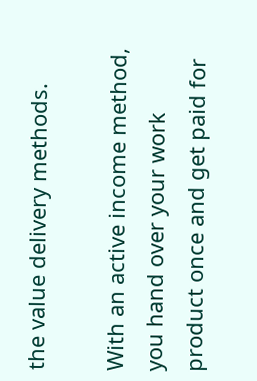the value delivery methods.

With an active income method, you hand over your work
product once and get paid for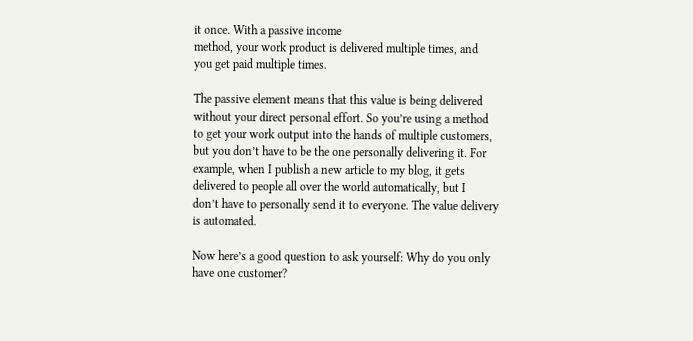it once. With a passive income
method, your work product is delivered multiple times, and
you get paid multiple times.

The passive element means that this value is being delivered
without your direct personal effort. So you’re using a method
to get your work output into the hands of multiple customers,
but you don’t have to be the one personally delivering it. For
example, when I publish a new article to my blog, it gets
delivered to people all over the world automatically, but I
don’t have to personally send it to everyone. The value delivery
is automated.

Now here’s a good question to ask yourself: Why do you only
have one customer?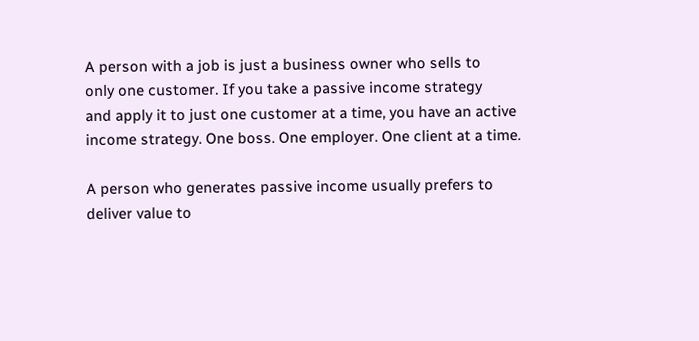A person with a job is just a business owner who sells to
only one customer. If you take a passive income strategy
and apply it to just one customer at a time, you have an active
income strategy. One boss. One employer. One client at a time.

A person who generates passive income usually prefers to
deliver value to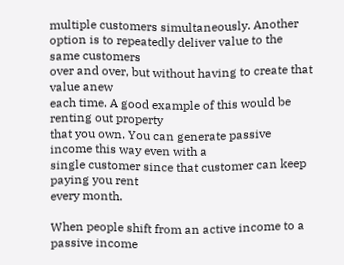multiple customers simultaneously. Another
option is to repeatedly deliver value to the same customers
over and over, but without having to create that value anew
each time. A good example of this would be renting out property
that you own. You can generate passive income this way even with a
single customer since that customer can keep paying you rent
every month.

When people shift from an active income to a passive income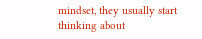mindset, they usually start thinking about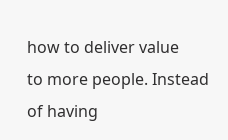how to deliver value
to more people. Instead of having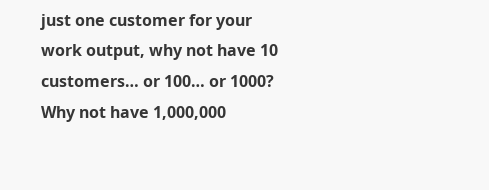just one customer for your
work output, why not have 10 customers… or 100… or 1000?
Why not have 1,000,000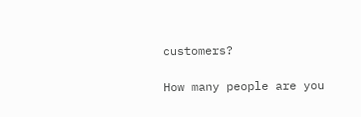customers?

How many people are you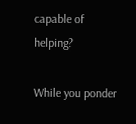capable of helping?

While you ponder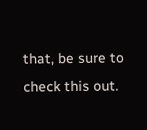that, be sure to check this out.